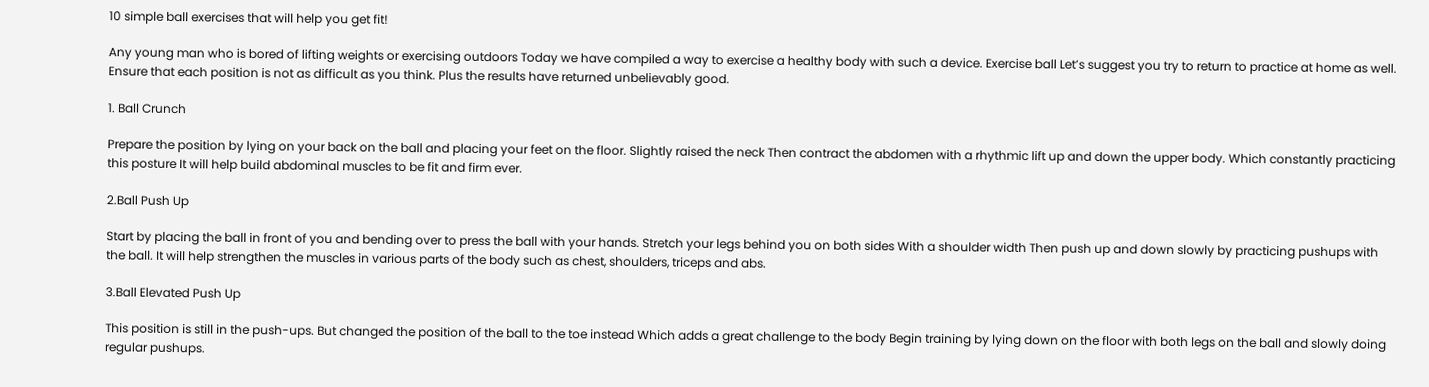10 simple ball exercises that will help you get fit!

Any young man who is bored of lifting weights or exercising outdoors Today we have compiled a way to exercise a healthy body with such a device. Exercise ball Let’s suggest you try to return to practice at home as well. Ensure that each position is not as difficult as you think. Plus the results have returned unbelievably good.

1. Ball Crunch

Prepare the position by lying on your back on the ball and placing your feet on the floor. Slightly raised the neck Then contract the abdomen with a rhythmic lift up and down the upper body. Which constantly practicing this posture It will help build abdominal muscles to be fit and firm ever.

2.Ball Push Up

Start by placing the ball in front of you and bending over to press the ball with your hands. Stretch your legs behind you on both sides With a shoulder width Then push up and down slowly by practicing pushups with the ball. It will help strengthen the muscles in various parts of the body such as chest, shoulders, triceps and abs.

3.Ball Elevated Push Up

This position is still in the push-ups. But changed the position of the ball to the toe instead Which adds a great challenge to the body Begin training by lying down on the floor with both legs on the ball and slowly doing regular pushups.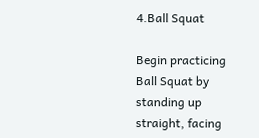4.Ball Squat

Begin practicing Ball Squat by standing up straight, facing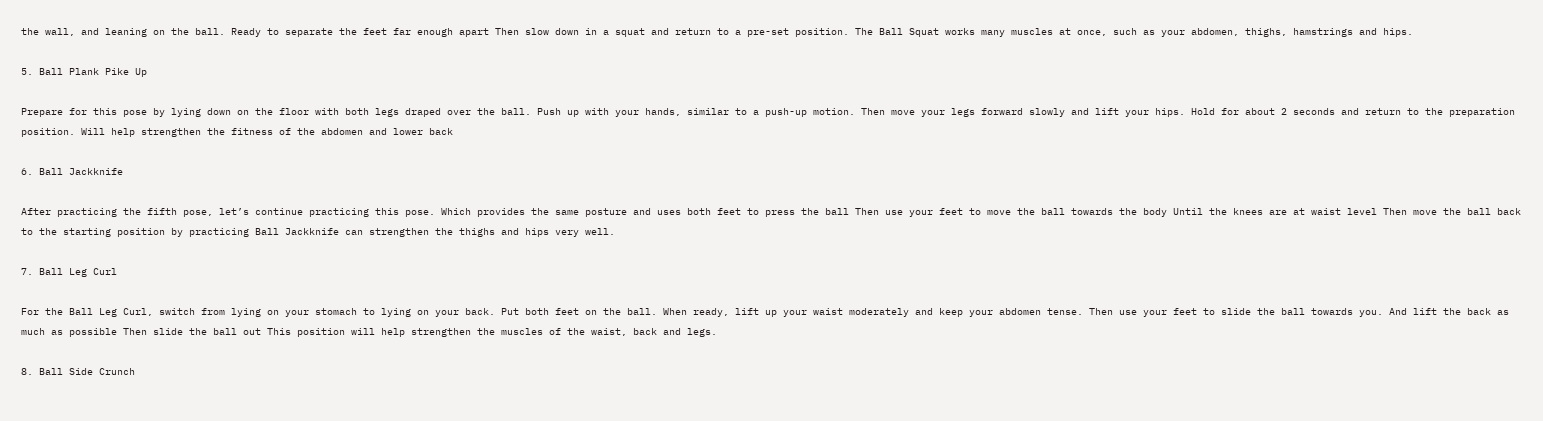the wall, and leaning on the ball. Ready to separate the feet far enough apart Then slow down in a squat and return to a pre-set position. The Ball Squat works many muscles at once, such as your abdomen, thighs, hamstrings and hips.

5. Ball Plank Pike Up

Prepare for this pose by lying down on the floor with both legs draped over the ball. Push up with your hands, similar to a push-up motion. Then move your legs forward slowly and lift your hips. Hold for about 2 seconds and return to the preparation position. Will help strengthen the fitness of the abdomen and lower back

6. Ball Jackknife

After practicing the fifth pose, let’s continue practicing this pose. Which provides the same posture and uses both feet to press the ball Then use your feet to move the ball towards the body Until the knees are at waist level Then move the ball back to the starting position by practicing Ball Jackknife can strengthen the thighs and hips very well.

7. Ball Leg Curl

For the Ball Leg Curl, switch from lying on your stomach to lying on your back. Put both feet on the ball. When ready, lift up your waist moderately and keep your abdomen tense. Then use your feet to slide the ball towards you. And lift the back as much as possible Then slide the ball out This position will help strengthen the muscles of the waist, back and legs.

8. Ball Side Crunch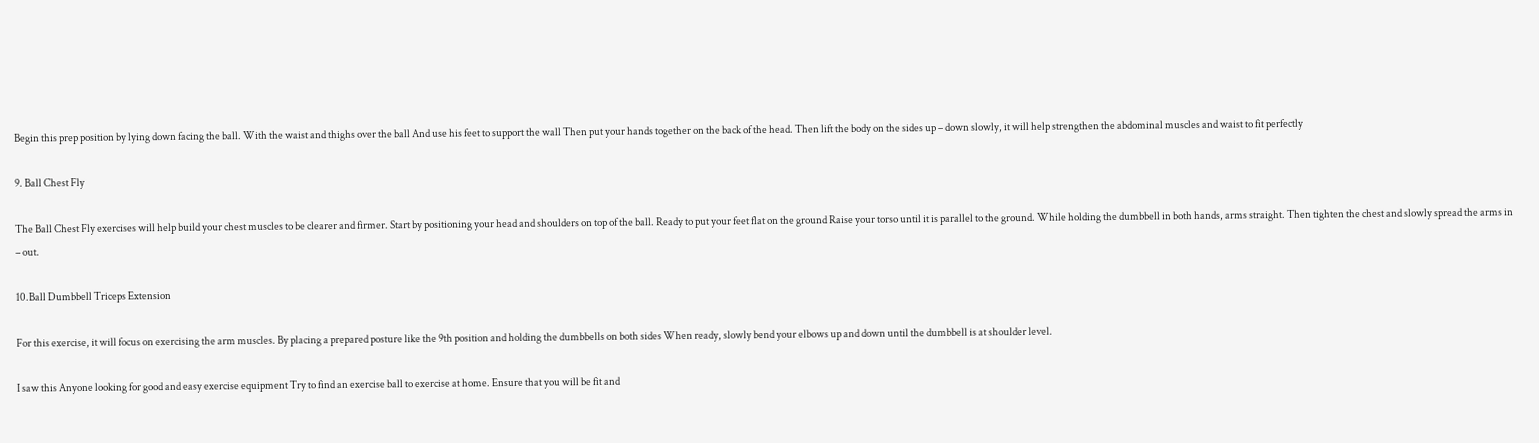Begin this prep position by lying down facing the ball. With the waist and thighs over the ball And use his feet to support the wall Then put your hands together on the back of the head. Then lift the body on the sides up – down slowly, it will help strengthen the abdominal muscles and waist to fit perfectly

9. Ball Chest Fly

The Ball Chest Fly exercises will help build your chest muscles to be clearer and firmer. Start by positioning your head and shoulders on top of the ball. Ready to put your feet flat on the ground Raise your torso until it is parallel to the ground. While holding the dumbbell in both hands, arms straight. Then tighten the chest and slowly spread the arms in – out.

10.Ball Dumbbell Triceps Extension

For this exercise, it will focus on exercising the arm muscles. By placing a prepared posture like the 9th position and holding the dumbbells on both sides When ready, slowly bend your elbows up and down until the dumbbell is at shoulder level.

I saw this Anyone looking for good and easy exercise equipment Try to find an exercise ball to exercise at home. Ensure that you will be fit and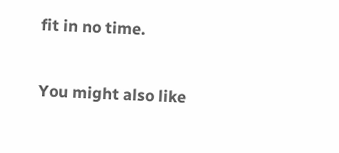fit in no time.

You might also like